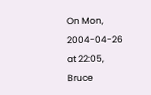On Mon, 2004-04-26 at 22:05, Bruce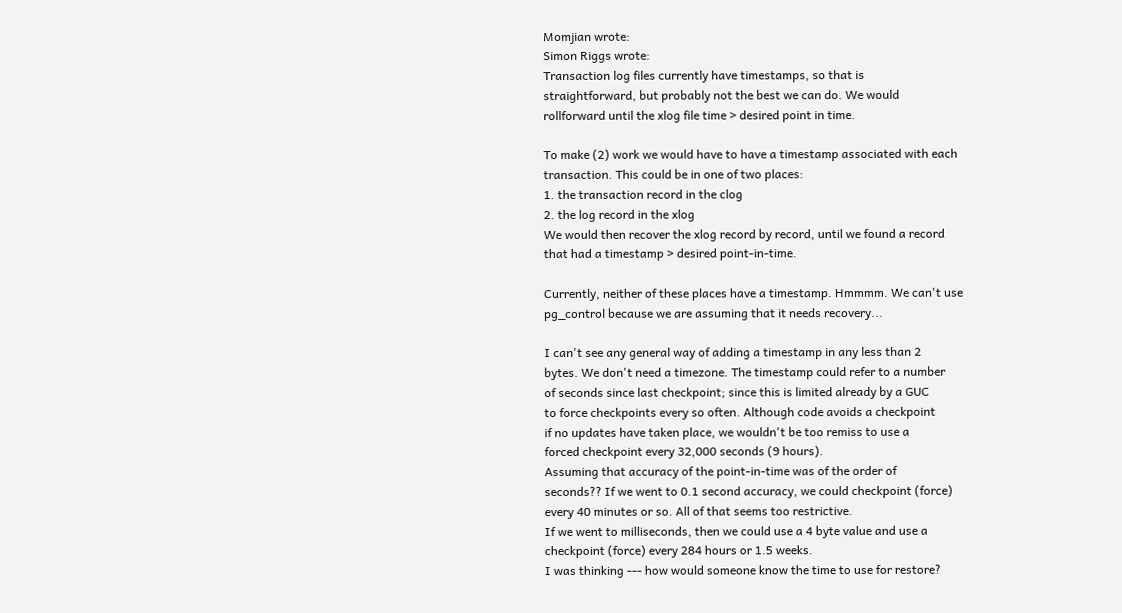Momjian wrote:
Simon Riggs wrote:
Transaction log files currently have timestamps, so that is
straightforward, but probably not the best we can do. We would
rollforward until the xlog file time > desired point in time.

To make (2) work we would have to have a timestamp associated with each
transaction. This could be in one of two places:
1. the transaction record in the clog
2. the log record in the xlog
We would then recover the xlog record by record, until we found a record
that had a timestamp > desired point-in-time.

Currently, neither of these places have a timestamp. Hmmmm. We can't use
pg_control because we are assuming that it needs recovery...

I can't see any general way of adding a timestamp in any less than 2
bytes. We don't need a timezone. The timestamp could refer to a number
of seconds since last checkpoint; since this is limited already by a GUC
to force checkpoints every so often. Although code avoids a checkpoint
if no updates have taken place, we wouldn't be too remiss to use a
forced checkpoint every 32,000 seconds (9 hours).
Assuming that accuracy of the point-in-time was of the order of
seconds?? If we went to 0.1 second accuracy, we could checkpoint (force)
every 40 minutes or so. All of that seems too restrictive.
If we went to milliseconds, then we could use a 4 byte value and use a
checkpoint (force) every 284 hours or 1.5 weeks.
I was thinking --- how would someone know the time to use for restore?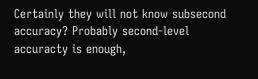Certainly they will not know subsecond accuracy? Probably second-level
accuracty is enough,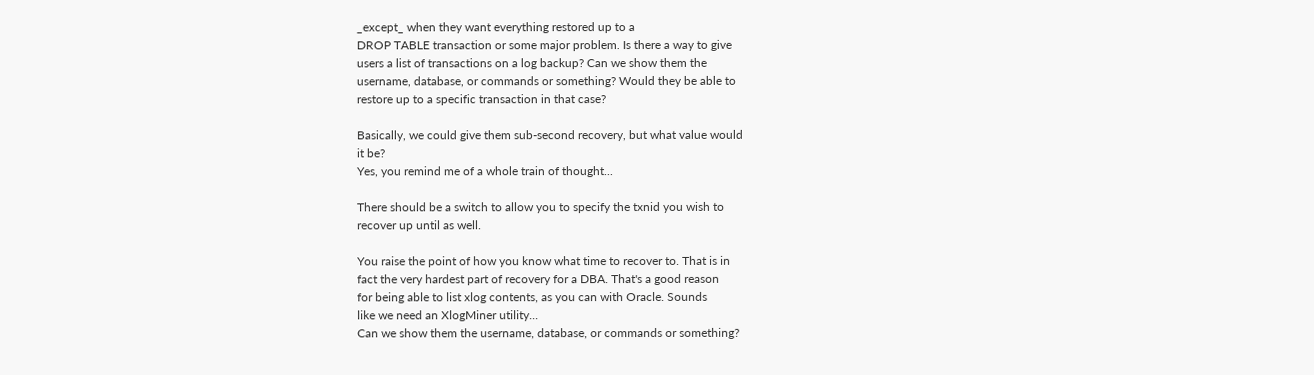_except_ when they want everything restored up to a
DROP TABLE transaction or some major problem. Is there a way to give
users a list of transactions on a log backup? Can we show them the
username, database, or commands or something? Would they be able to
restore up to a specific transaction in that case?

Basically, we could give them sub-second recovery, but what value would
it be?
Yes, you remind me of a whole train of thought...

There should be a switch to allow you to specify the txnid you wish to
recover up until as well.

You raise the point of how you know what time to recover to. That is in
fact the very hardest part of recovery for a DBA. That's a good reason
for being able to list xlog contents, as you can with Oracle. Sounds
like we need an XlogMiner utility...
Can we show them the username, database, or commands or something?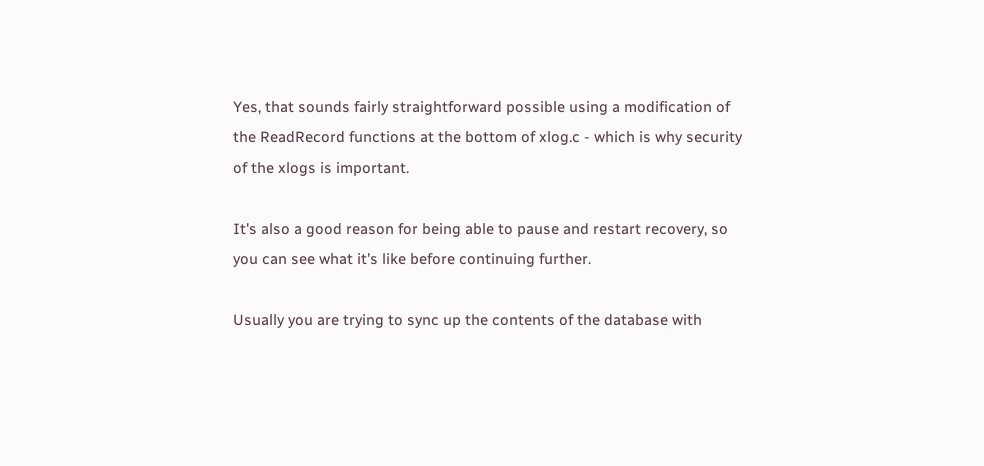Yes, that sounds fairly straightforward possible using a modification of
the ReadRecord functions at the bottom of xlog.c - which is why security
of the xlogs is important.

It's also a good reason for being able to pause and restart recovery, so
you can see what it's like before continuing further.

Usually you are trying to sync up the contents of the database with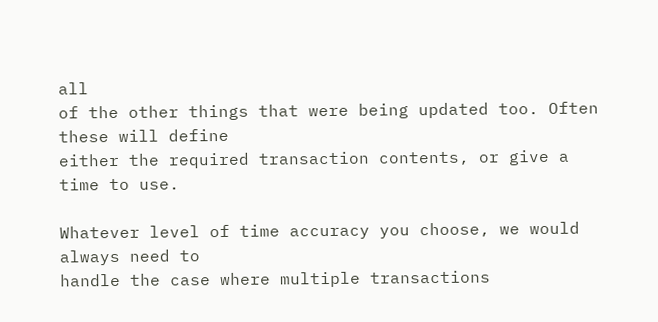all
of the other things that were being updated too. Often these will define
either the required transaction contents, or give a time to use.

Whatever level of time accuracy you choose, we would always need to
handle the case where multiple transactions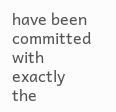have been committed with
exactly the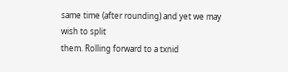same time (after rounding) and yet we may wish to split
them. Rolling forward to a txnid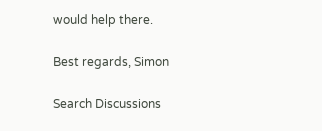would help there.

Best regards, Simon

Search Discussions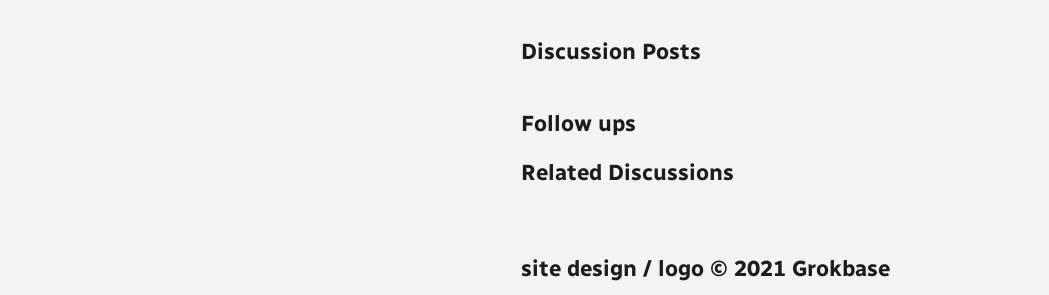Discussion Posts


Follow ups

Related Discussions



site design / logo © 2021 Grokbase